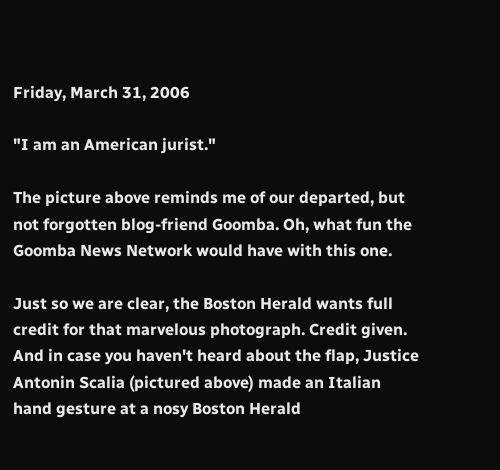Friday, March 31, 2006

"I am an American jurist."

The picture above reminds me of our departed, but not forgotten blog-friend Goomba. Oh, what fun the Goomba News Network would have with this one.

Just so we are clear, the Boston Herald wants full credit for that marvelous photograph. Credit given. And in case you haven't heard about the flap, Justice Antonin Scalia (pictured above) made an Italian hand gesture at a nosy Boston Herald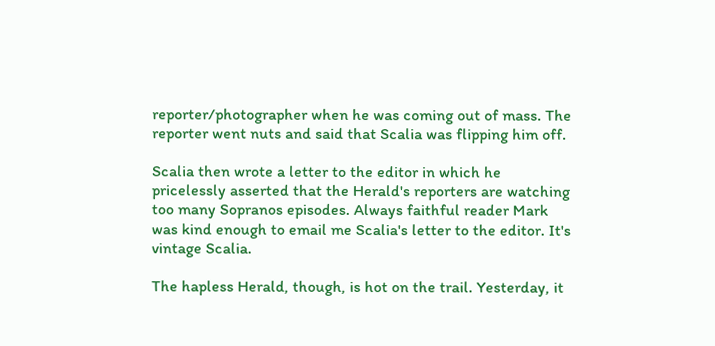reporter/photographer when he was coming out of mass. The reporter went nuts and said that Scalia was flipping him off.

Scalia then wrote a letter to the editor in which he pricelessly asserted that the Herald's reporters are watching too many Sopranos episodes. Always faithful reader Mark was kind enough to email me Scalia's letter to the editor. It's vintage Scalia.

The hapless Herald, though, is hot on the trail. Yesterday, it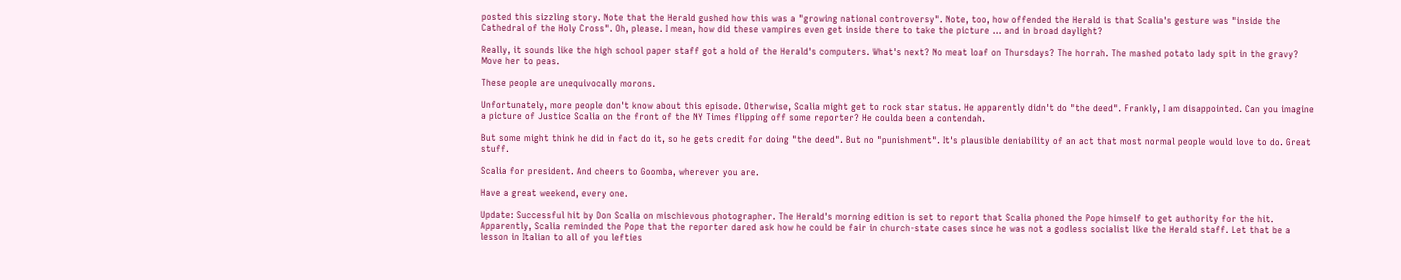posted this sizzling story. Note that the Herald gushed how this was a "growing national controversy". Note, too, how offended the Herald is that Scalia's gesture was "inside the Cathedral of the Holy Cross". Oh, please. I mean, how did these vampires even get inside there to take the picture ... and in broad daylight?

Really, it sounds like the high school paper staff got a hold of the Herald's computers. What's next? No meat loaf on Thursdays? The horrah. The mashed potato lady spit in the gravy? Move her to peas.

These people are unequivocally morons.

Unfortunately, more people don't know about this episode. Otherwise, Scalia might get to rock star status. He apparently didn't do "the deed". Frankly, I am disappointed. Can you imagine a picture of Justice Scalia on the front of the NY Times flipping off some reporter? He coulda been a contendah.

But some might think he did in fact do it, so he gets credit for doing "the deed". But no "punishment". It's plausible deniability of an act that most normal people would love to do. Great stuff.

Scalia for president. And cheers to Goomba, wherever you are.

Have a great weekend, every one.

Update: Successful hit by Don Scalia on mischievous photographer. The Herald's morning edition is set to report that Scalia phoned the Pope himself to get authority for the hit. Apparently, Scalia reminded the Pope that the reporter dared ask how he could be fair in church-state cases since he was not a godless socialist like the Herald staff. Let that be a lesson in Italian to all of you lefties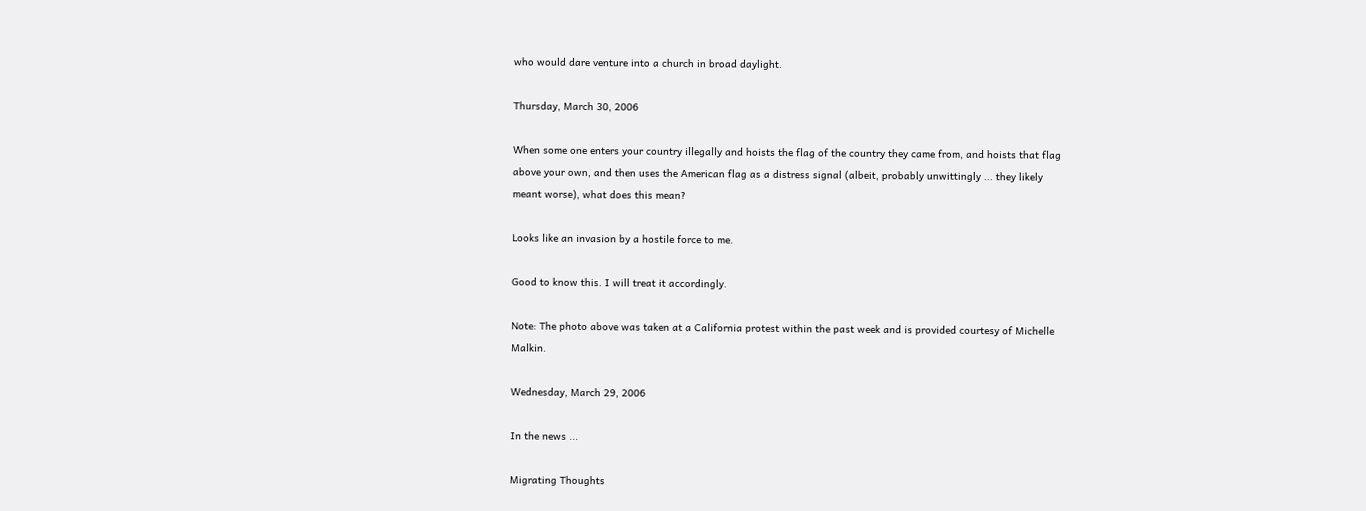who would dare venture into a church in broad daylight.

Thursday, March 30, 2006

When some one enters your country illegally and hoists the flag of the country they came from, and hoists that flag above your own, and then uses the American flag as a distress signal (albeit, probably unwittingly ... they likely meant worse), what does this mean?

Looks like an invasion by a hostile force to me.

Good to know this. I will treat it accordingly.

Note: The photo above was taken at a California protest within the past week and is provided courtesy of Michelle Malkin.

Wednesday, March 29, 2006

In the news ...

Migrating Thoughts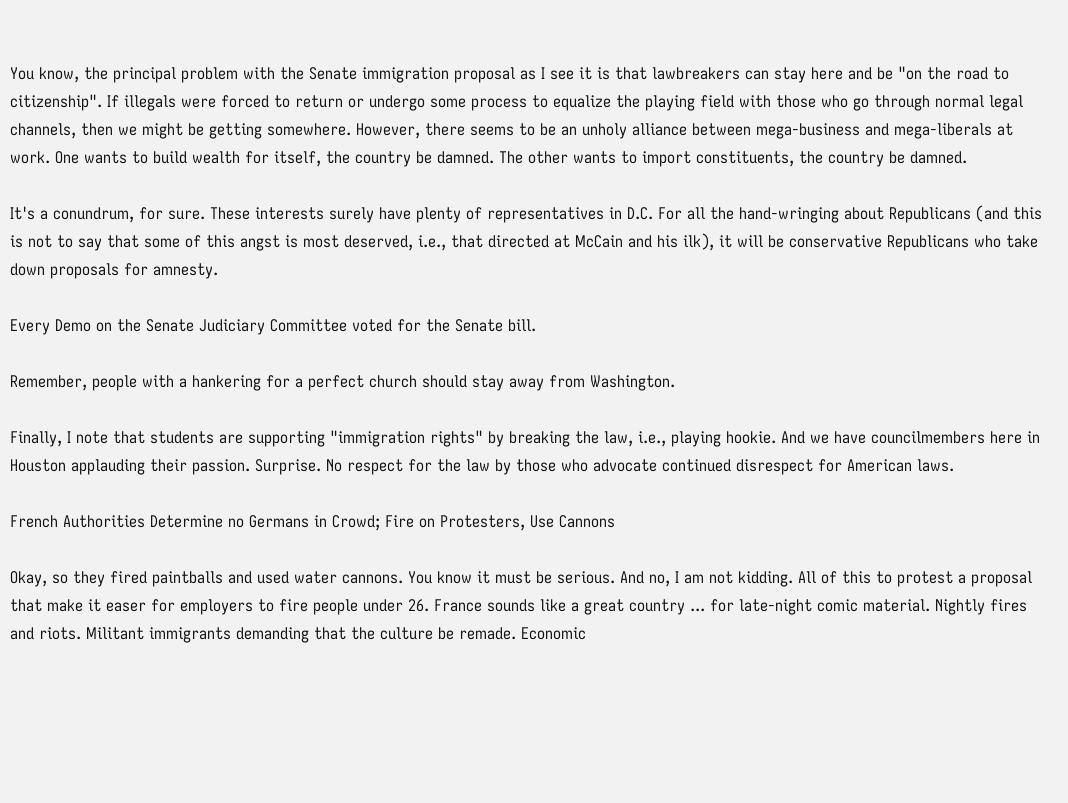You know, the principal problem with the Senate immigration proposal as I see it is that lawbreakers can stay here and be "on the road to citizenship". If illegals were forced to return or undergo some process to equalize the playing field with those who go through normal legal channels, then we might be getting somewhere. However, there seems to be an unholy alliance between mega-business and mega-liberals at work. One wants to build wealth for itself, the country be damned. The other wants to import constituents, the country be damned.

It's a conundrum, for sure. These interests surely have plenty of representatives in D.C. For all the hand-wringing about Republicans (and this is not to say that some of this angst is most deserved, i.e., that directed at McCain and his ilk), it will be conservative Republicans who take down proposals for amnesty.

Every Demo on the Senate Judiciary Committee voted for the Senate bill.

Remember, people with a hankering for a perfect church should stay away from Washington.

Finally, I note that students are supporting "immigration rights" by breaking the law, i.e., playing hookie. And we have councilmembers here in Houston applauding their passion. Surprise. No respect for the law by those who advocate continued disrespect for American laws.

French Authorities Determine no Germans in Crowd; Fire on Protesters, Use Cannons

Okay, so they fired paintballs and used water cannons. You know it must be serious. And no, I am not kidding. All of this to protest a proposal that make it easer for employers to fire people under 26. France sounds like a great country ... for late-night comic material. Nightly fires and riots. Militant immigrants demanding that the culture be remade. Economic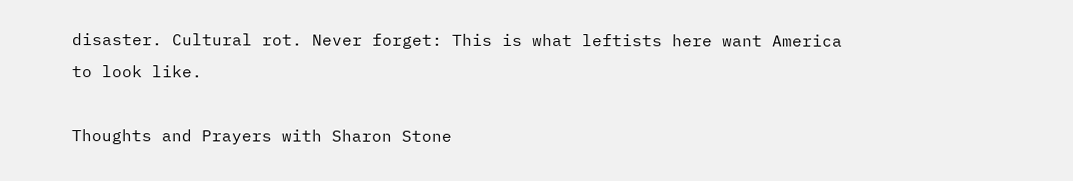disaster. Cultural rot. Never forget: This is what leftists here want America to look like.

Thoughts and Prayers with Sharon Stone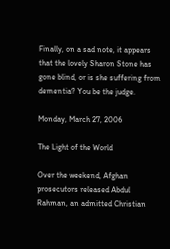Finally, on a sad note, it appears that the lovely Sharon Stone has gone blind, or is she suffering from dementia? You be the judge.

Monday, March 27, 2006

The Light of the World

Over the weekend, Afghan prosecutors released Abdul Rahman, an admitted Christian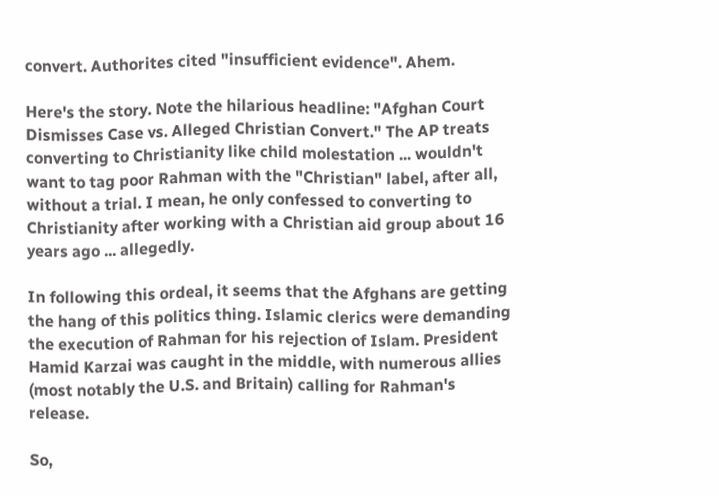convert. Authorites cited "insufficient evidence". Ahem.

Here's the story. Note the hilarious headline: "Afghan Court Dismisses Case vs. Alleged Christian Convert." The AP treats converting to Christianity like child molestation ... wouldn't want to tag poor Rahman with the "Christian" label, after all, without a trial. I mean, he only confessed to converting to Christianity after working with a Christian aid group about 16 years ago ... allegedly.

In following this ordeal, it seems that the Afghans are getting the hang of this politics thing. Islamic clerics were demanding the execution of Rahman for his rejection of Islam. President Hamid Karzai was caught in the middle, with numerous allies (most notably the U.S. and Britain) calling for Rahman's release.

So,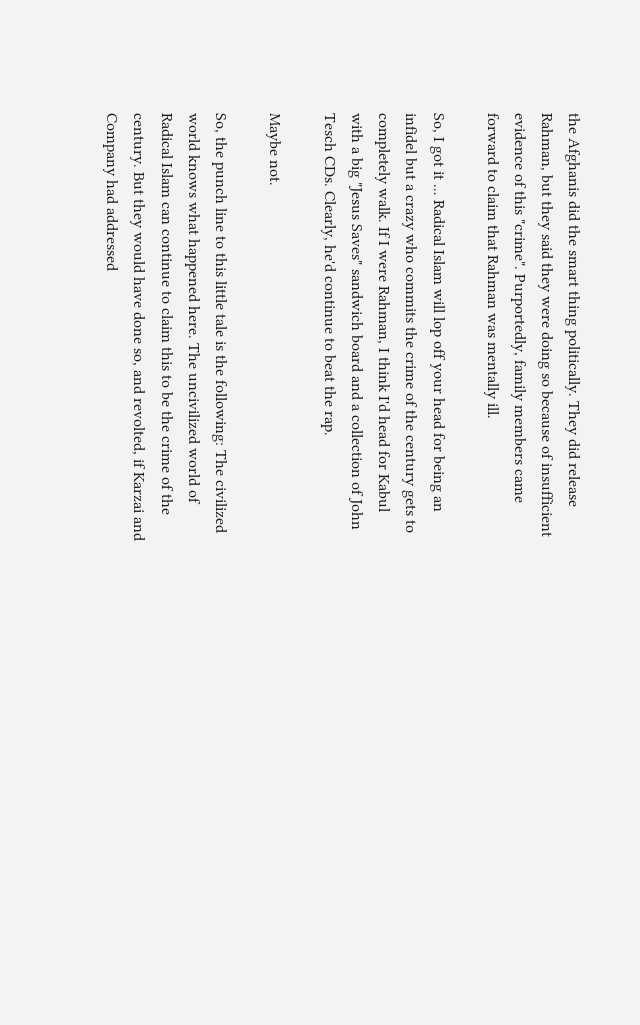the Afghanis did the smart thing politically. They did release Rahman, but they said they were doing so because of insufficient evidence of this "crime". Purportedly, family members came forward to claim that Rahman was mentally ill.

So, I got it ... Radical Islam will lop off your head for being an infidel but a crazy who commits the crime of the century gets to completely walk. If I were Rahman, I think I'd head for Kabul with a big "Jesus Saves" sandwich board and a collection of John Tesch CDs. Clearly, he'd continue to beat the rap.

Maybe not.

So, the punch line to this little tale is the following: The civilized world knows what happened here. The uncivilized world of Radical Islam can continue to claim this to be the crime of the century. But they would have done so, and revolted, if Karzai and Company had addressed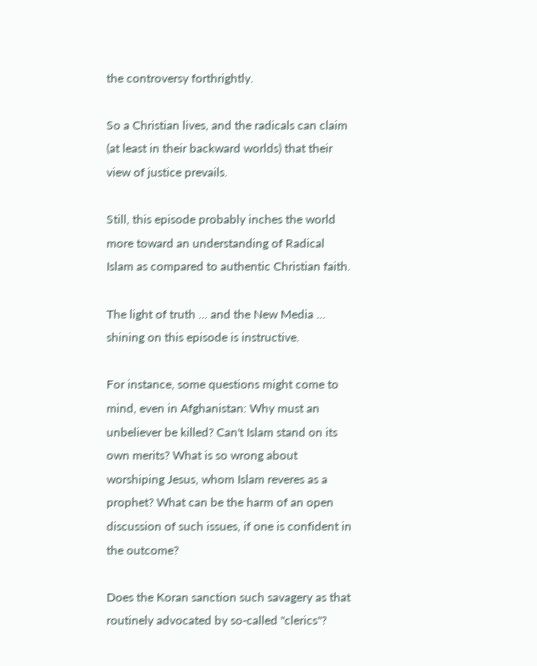the controversy forthrightly.

So a Christian lives, and the radicals can claim (at least in their backward worlds) that their view of justice prevails.

Still, this episode probably inches the world more toward an understanding of Radical Islam as compared to authentic Christian faith.

The light of truth ... and the New Media ... shining on this episode is instructive.

For instance, some questions might come to mind, even in Afghanistan: Why must an unbeliever be killed? Can't Islam stand on its own merits? What is so wrong about worshiping Jesus, whom Islam reveres as a prophet? What can be the harm of an open discussion of such issues, if one is confident in the outcome?

Does the Koran sanction such savagery as that routinely advocated by so-called "clerics"?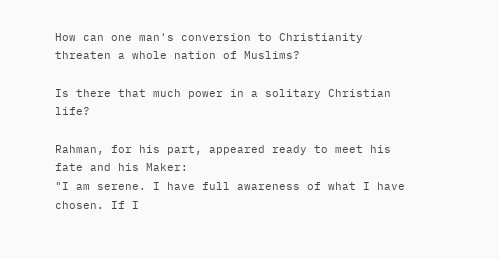How can one man's conversion to Christianity threaten a whole nation of Muslims?

Is there that much power in a solitary Christian life?

Rahman, for his part, appeared ready to meet his fate and his Maker:
"I am serene. I have full awareness of what I have chosen. If I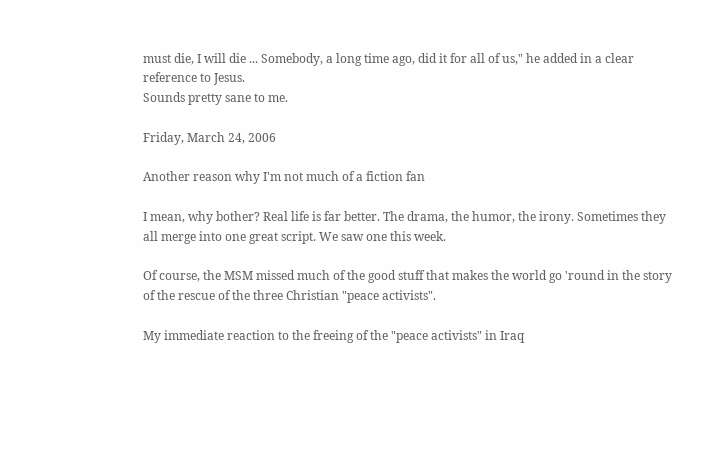must die, I will die ... Somebody, a long time ago, did it for all of us," he added in a clear reference to Jesus.
Sounds pretty sane to me.

Friday, March 24, 2006

Another reason why I'm not much of a fiction fan

I mean, why bother? Real life is far better. The drama, the humor, the irony. Sometimes they all merge into one great script. We saw one this week.

Of course, the MSM missed much of the good stuff that makes the world go 'round in the story of the rescue of the three Christian "peace activists".

My immediate reaction to the freeing of the "peace activists" in Iraq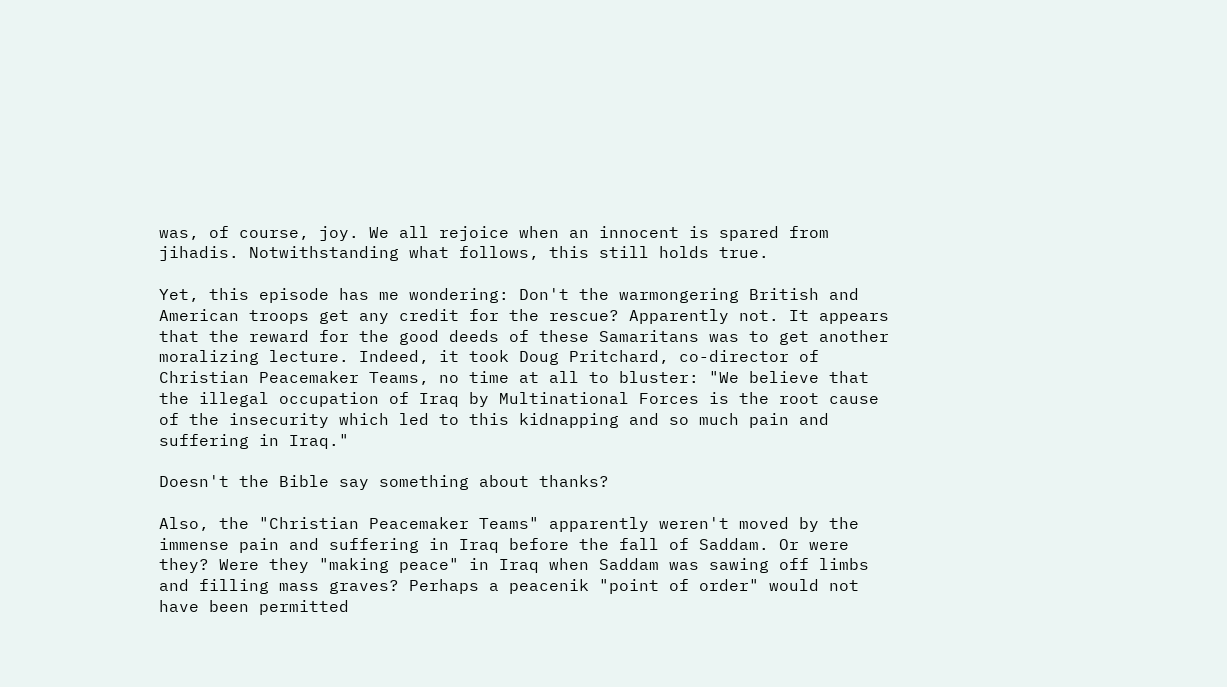was, of course, joy. We all rejoice when an innocent is spared from jihadis. Notwithstanding what follows, this still holds true.

Yet, this episode has me wondering: Don't the warmongering British and American troops get any credit for the rescue? Apparently not. It appears that the reward for the good deeds of these Samaritans was to get another moralizing lecture. Indeed, it took Doug Pritchard, co-director of Christian Peacemaker Teams, no time at all to bluster: "We believe that the illegal occupation of Iraq by Multinational Forces is the root cause of the insecurity which led to this kidnapping and so much pain and suffering in Iraq."

Doesn't the Bible say something about thanks?

Also, the "Christian Peacemaker Teams" apparently weren't moved by the immense pain and suffering in Iraq before the fall of Saddam. Or were they? Were they "making peace" in Iraq when Saddam was sawing off limbs and filling mass graves? Perhaps a peacenik "point of order" would not have been permitted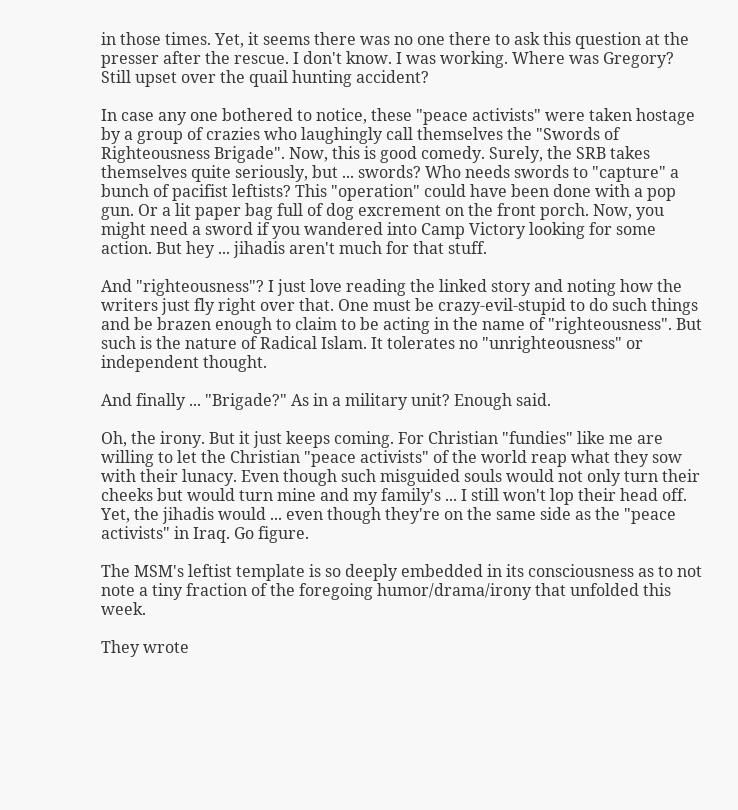in those times. Yet, it seems there was no one there to ask this question at the presser after the rescue. I don't know. I was working. Where was Gregory? Still upset over the quail hunting accident?

In case any one bothered to notice, these "peace activists" were taken hostage by a group of crazies who laughingly call themselves the "Swords of Righteousness Brigade". Now, this is good comedy. Surely, the SRB takes themselves quite seriously, but ... swords? Who needs swords to "capture" a bunch of pacifist leftists? This "operation" could have been done with a pop gun. Or a lit paper bag full of dog excrement on the front porch. Now, you might need a sword if you wandered into Camp Victory looking for some action. But hey ... jihadis aren't much for that stuff.

And "righteousness"? I just love reading the linked story and noting how the writers just fly right over that. One must be crazy-evil-stupid to do such things and be brazen enough to claim to be acting in the name of "righteousness". But such is the nature of Radical Islam. It tolerates no "unrighteousness" or independent thought.

And finally ... "Brigade?" As in a military unit? Enough said.

Oh, the irony. But it just keeps coming. For Christian "fundies" like me are willing to let the Christian "peace activists" of the world reap what they sow with their lunacy. Even though such misguided souls would not only turn their cheeks but would turn mine and my family's ... I still won't lop their head off. Yet, the jihadis would ... even though they're on the same side as the "peace activists" in Iraq. Go figure.

The MSM's leftist template is so deeply embedded in its consciousness as to not note a tiny fraction of the foregoing humor/drama/irony that unfolded this week.

They wrote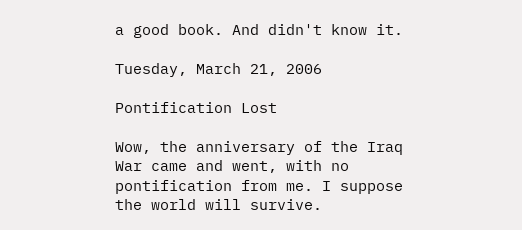a good book. And didn't know it.

Tuesday, March 21, 2006

Pontification Lost

Wow, the anniversary of the Iraq War came and went, with no pontification from me. I suppose the world will survive.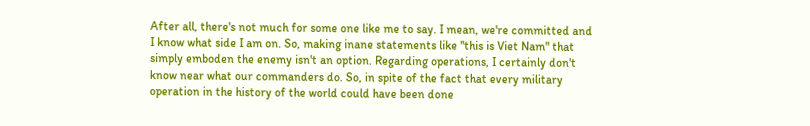After all, there's not much for some one like me to say. I mean, we're committed and I know what side I am on. So, making inane statements like "this is Viet Nam" that simply emboden the enemy isn't an option. Regarding operations, I certainly don't know near what our commanders do. So, in spite of the fact that every military operation in the history of the world could have been done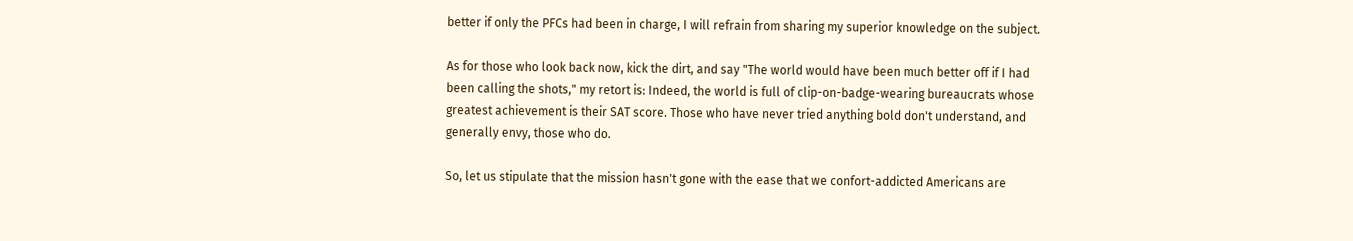better if only the PFCs had been in charge, I will refrain from sharing my superior knowledge on the subject.

As for those who look back now, kick the dirt, and say "The world would have been much better off if I had been calling the shots," my retort is: Indeed, the world is full of clip-on-badge-wearing bureaucrats whose greatest achievement is their SAT score. Those who have never tried anything bold don't understand, and generally envy, those who do.

So, let us stipulate that the mission hasn't gone with the ease that we confort-addicted Americans are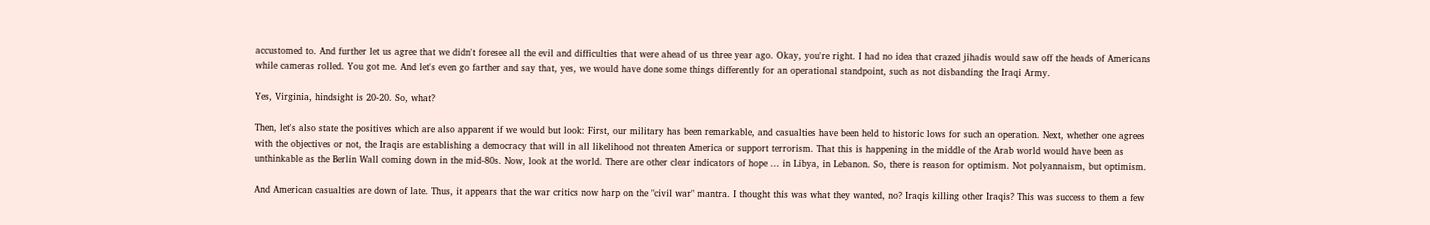accustomed to. And further let us agree that we didn't foresee all the evil and difficulties that were ahead of us three year ago. Okay, you're right. I had no idea that crazed jihadis would saw off the heads of Americans while cameras rolled. You got me. And let's even go farther and say that, yes, we would have done some things differently for an operational standpoint, such as not disbanding the Iraqi Army.

Yes, Virginia, hindsight is 20-20. So, what?

Then, let's also state the positives which are also apparent if we would but look: First, our military has been remarkable, and casualties have been held to historic lows for such an operation. Next, whether one agrees with the objectives or not, the Iraqis are establishing a democracy that will in all likelihood not threaten America or support terrorism. That this is happening in the middle of the Arab world would have been as unthinkable as the Berlin Wall coming down in the mid-80s. Now, look at the world. There are other clear indicators of hope ... in Libya, in Lebanon. So, there is reason for optimism. Not polyannaism, but optimism.

And American casualties are down of late. Thus, it appears that the war critics now harp on the "civil war" mantra. I thought this was what they wanted, no? Iraqis killing other Iraqis? This was success to them a few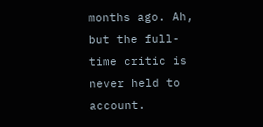months ago. Ah, but the full-time critic is never held to account.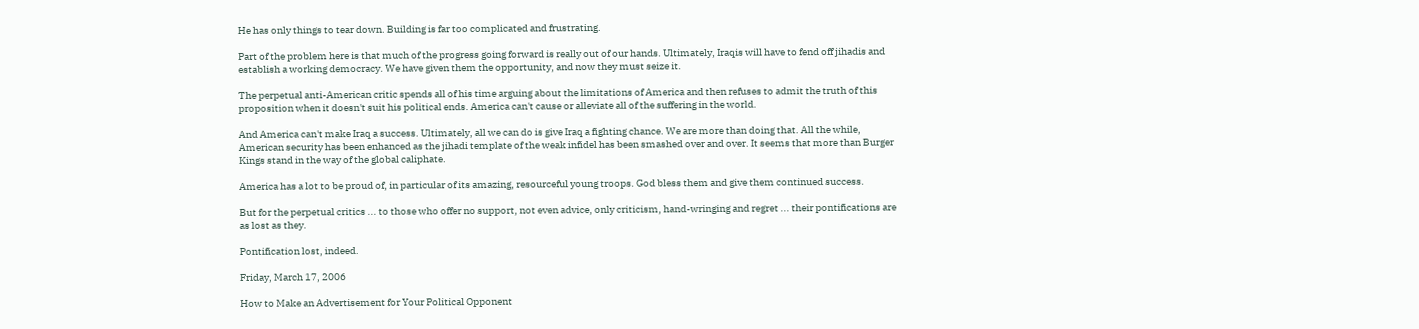He has only things to tear down. Building is far too complicated and frustrating.

Part of the problem here is that much of the progress going forward is really out of our hands. Ultimately, Iraqis will have to fend off jihadis and establish a working democracy. We have given them the opportunity, and now they must seize it.

The perpetual anti-American critic spends all of his time arguing about the limitations of America and then refuses to admit the truth of this proposition when it doesn't suit his political ends. America can't cause or alleviate all of the suffering in the world.

And America can't make Iraq a success. Ultimately, all we can do is give Iraq a fighting chance. We are more than doing that. All the while, American security has been enhanced as the jihadi template of the weak infidel has been smashed over and over. It seems that more than Burger Kings stand in the way of the global caliphate.

America has a lot to be proud of, in particular of its amazing, resourceful young troops. God bless them and give them continued success.

But for the perpetual critics ... to those who offer no support, not even advice, only criticism, hand-wringing and regret ... their pontifications are as lost as they.

Pontification lost, indeed.

Friday, March 17, 2006

How to Make an Advertisement for Your Political Opponent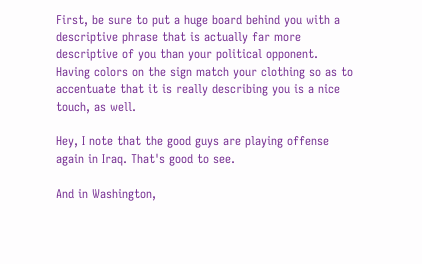First, be sure to put a huge board behind you with a descriptive phrase that is actually far more descriptive of you than your political opponent. Having colors on the sign match your clothing so as to accentuate that it is really describing you is a nice touch, as well.

Hey, I note that the good guys are playing offense again in Iraq. That's good to see.

And in Washington,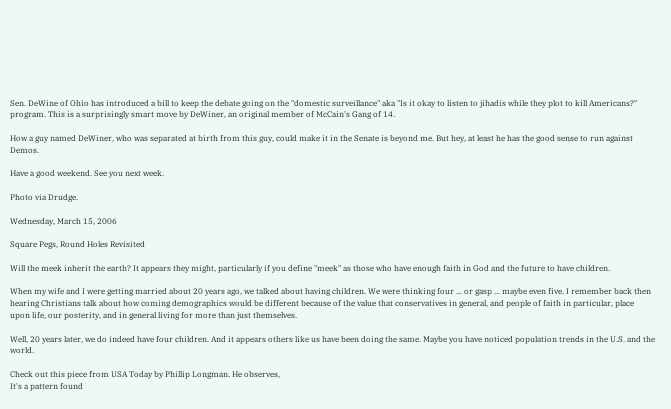Sen. DeWine of Ohio has introduced a bill to keep the debate going on the "domestic surveillance" aka "Is it okay to listen to jihadis while they plot to kill Americans?" program. This is a surprisingly smart move by DeWiner, an original member of McCain's Gang of 14.

How a guy named DeWiner, who was separated at birth from this guy, could make it in the Senate is beyond me. But hey, at least he has the good sense to run against Demos.

Have a good weekend. See you next week.

Photo via Drudge.

Wednesday, March 15, 2006

Square Pegs, Round Holes Revisited

Will the meek inherit the earth? It appears they might, particularly if you define "meek" as those who have enough faith in God and the future to have children.

When my wife and I were getting married about 20 years ago, we talked about having children. We were thinking four ... or gasp ... maybe even five. I remember back then hearing Christians talk about how coming demographics would be different because of the value that conservatives in general, and people of faith in particular, place upon life, our posterity, and in general living for more than just themselves.

Well, 20 years later, we do indeed have four children. And it appears others like us have been doing the same. Maybe you have noticed population trends in the U.S. and the world.

Check out this piece from USA Today by Phillip Longman. He observes,
It's a pattern found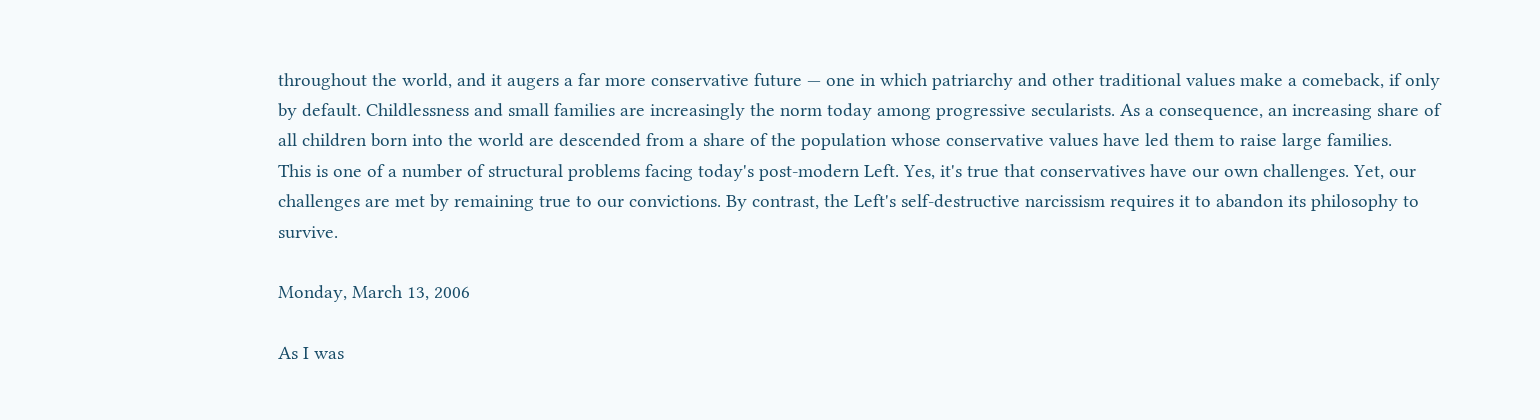throughout the world, and it augers a far more conservative future — one in which patriarchy and other traditional values make a comeback, if only by default. Childlessness and small families are increasingly the norm today among progressive secularists. As a consequence, an increasing share of all children born into the world are descended from a share of the population whose conservative values have led them to raise large families.
This is one of a number of structural problems facing today's post-modern Left. Yes, it's true that conservatives have our own challenges. Yet, our challenges are met by remaining true to our convictions. By contrast, the Left's self-destructive narcissism requires it to abandon its philosophy to survive.

Monday, March 13, 2006

As I was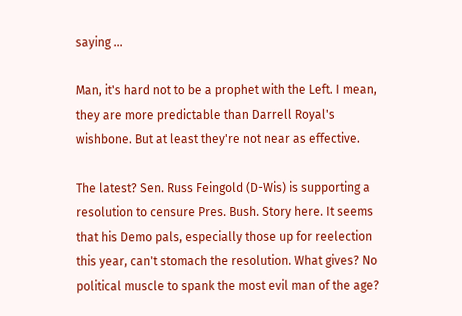saying ...

Man, it's hard not to be a prophet with the Left. I mean, they are more predictable than Darrell Royal's wishbone. But at least they're not near as effective.

The latest? Sen. Russ Feingold (D-Wis) is supporting a resolution to censure Pres. Bush. Story here. It seems that his Demo pals, especially those up for reelection this year, can't stomach the resolution. What gives? No political muscle to spank the most evil man of the age?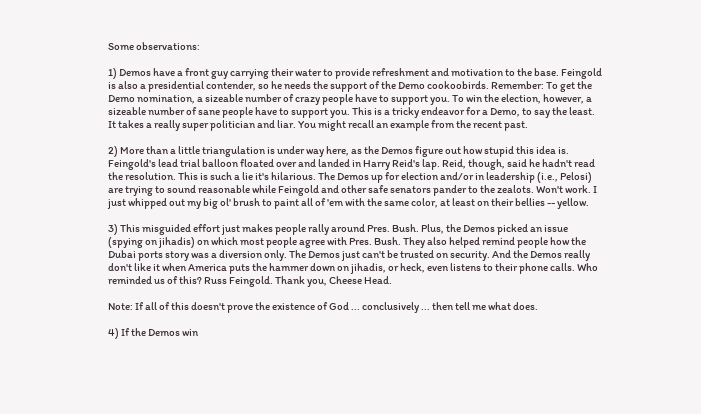Some observations:

1) Demos have a front guy carrying their water to provide refreshment and motivation to the base. Feingold is also a presidential contender, so he needs the support of the Demo cookoobirds. Remember: To get the Demo nomination, a sizeable number of crazy people have to support you. To win the election, however, a sizeable number of sane people have to support you. This is a tricky endeavor for a Demo, to say the least. It takes a really super politician and liar. You might recall an example from the recent past.

2) More than a little triangulation is under way here, as the Demos figure out how stupid this idea is. Feingold's lead trial balloon floated over and landed in Harry Reid's lap. Reid, though, said he hadn't read the resolution. This is such a lie it's hilarious. The Demos up for election and/or in leadership (i.e., Pelosi) are trying to sound reasonable while Feingold and other safe senators pander to the zealots. Won't work. I just whipped out my big ol' brush to paint all of 'em with the same color, at least on their bellies -- yellow.

3) This misguided effort just makes people rally around Pres. Bush. Plus, the Demos picked an issue (spying on jihadis) on which most people agree with Pres. Bush. They also helped remind people how the Dubai ports story was a diversion only. The Demos just can't be trusted on security. And the Demos really don't like it when America puts the hammer down on jihadis, or heck, even listens to their phone calls. Who reminded us of this? Russ Feingold. Thank you, Cheese Head.

Note: If all of this doesn't prove the existence of God ... conclusively ... then tell me what does.

4) If the Demos win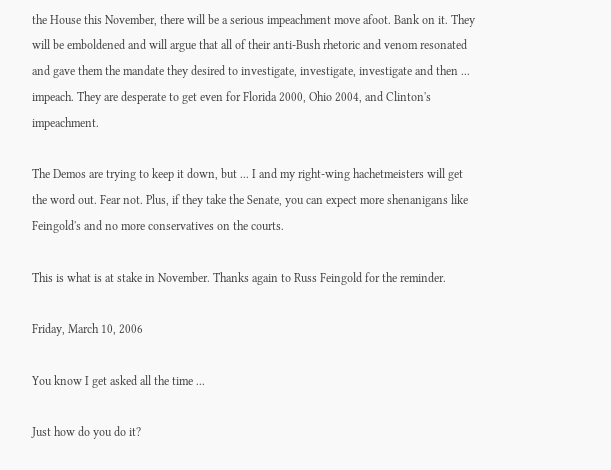the House this November, there will be a serious impeachment move afoot. Bank on it. They will be emboldened and will argue that all of their anti-Bush rhetoric and venom resonated and gave them the mandate they desired to investigate, investigate, investigate and then ... impeach. They are desperate to get even for Florida 2000, Ohio 2004, and Clinton's impeachment.

The Demos are trying to keep it down, but ... I and my right-wing hachetmeisters will get the word out. Fear not. Plus, if they take the Senate, you can expect more shenanigans like Feingold's and no more conservatives on the courts.

This is what is at stake in November. Thanks again to Russ Feingold for the reminder.

Friday, March 10, 2006

You know I get asked all the time ...

Just how do you do it?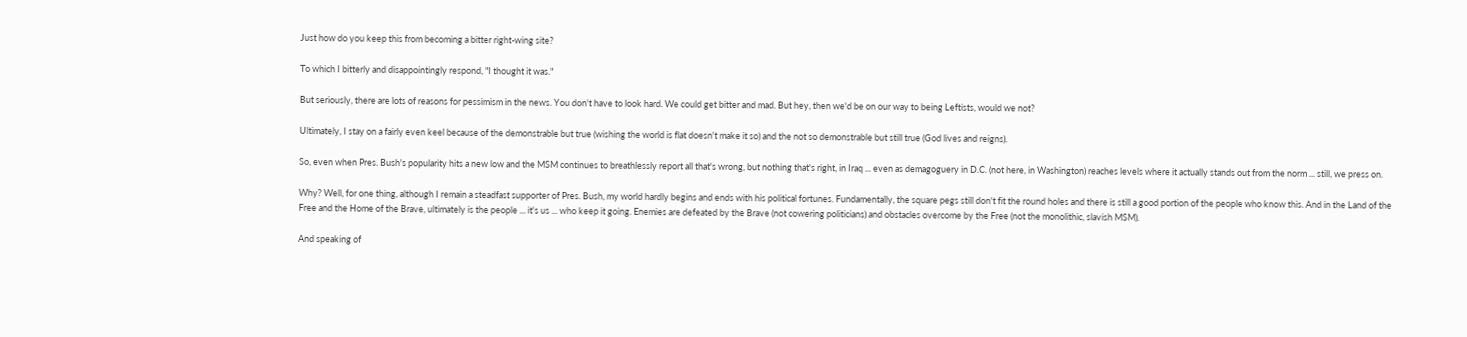Just how do you keep this from becoming a bitter right-wing site?

To which I bitterly and disappointingly respond, "I thought it was."

But seriously, there are lots of reasons for pessimism in the news. You don't have to look hard. We could get bitter and mad. But hey, then we'd be on our way to being Leftists, would we not?

Ultimately, I stay on a fairly even keel because of the demonstrable but true (wishing the world is flat doesn't make it so) and the not so demonstrable but still true (God lives and reigns).

So, even when Pres. Bush's popularity hits a new low and the MSM continues to breathlessly report all that's wrong, but nothing that's right, in Iraq ... even as demagoguery in D.C. (not here, in Washington) reaches levels where it actually stands out from the norm ... still, we press on.

Why? Well, for one thing, although I remain a steadfast supporter of Pres. Bush, my world hardly begins and ends with his political fortunes. Fundamentally, the square pegs still don't fit the round holes and there is still a good portion of the people who know this. And in the Land of the Free and the Home of the Brave, ultimately is the people ... it's us ... who keep it going. Enemies are defeated by the Brave (not cowering politicians) and obstacles overcome by the Free (not the monolithic, slavish MSM).

And speaking of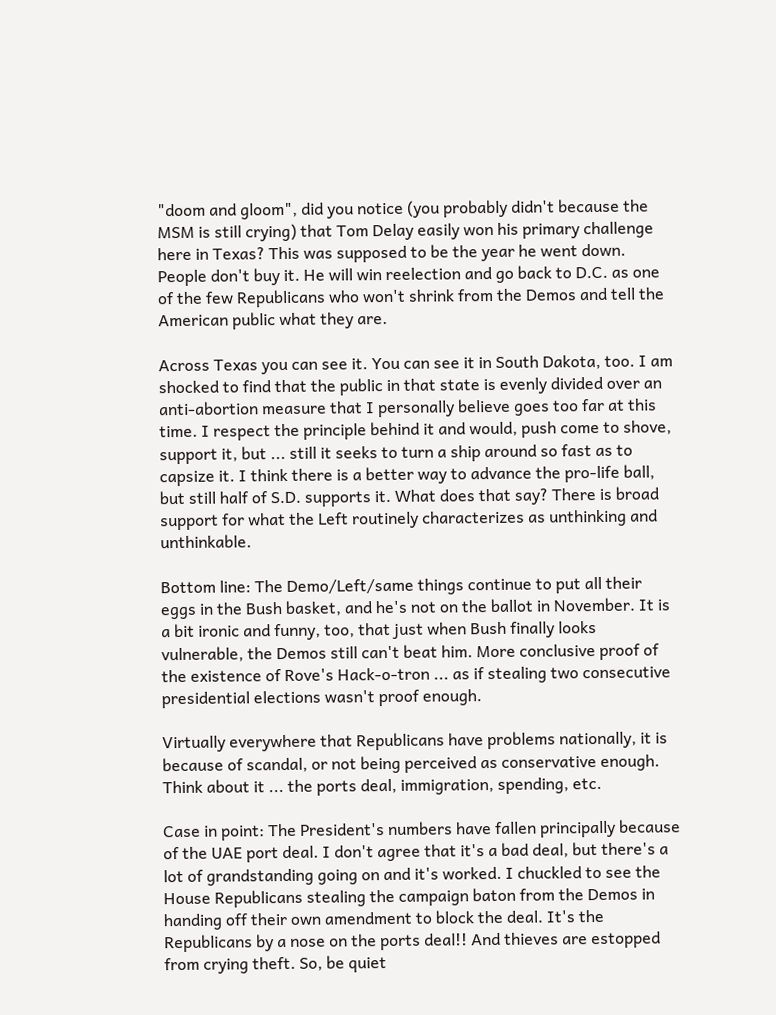"doom and gloom", did you notice (you probably didn't because the MSM is still crying) that Tom Delay easily won his primary challenge here in Texas? This was supposed to be the year he went down. People don't buy it. He will win reelection and go back to D.C. as one of the few Republicans who won't shrink from the Demos and tell the American public what they are.

Across Texas you can see it. You can see it in South Dakota, too. I am shocked to find that the public in that state is evenly divided over an anti-abortion measure that I personally believe goes too far at this time. I respect the principle behind it and would, push come to shove, support it, but ... still it seeks to turn a ship around so fast as to capsize it. I think there is a better way to advance the pro-life ball, but still half of S.D. supports it. What does that say? There is broad support for what the Left routinely characterizes as unthinking and unthinkable.

Bottom line: The Demo/Left/same things continue to put all their eggs in the Bush basket, and he's not on the ballot in November. It is a bit ironic and funny, too, that just when Bush finally looks vulnerable, the Demos still can't beat him. More conclusive proof of the existence of Rove's Hack-o-tron ... as if stealing two consecutive presidential elections wasn't proof enough.

Virtually everywhere that Republicans have problems nationally, it is because of scandal, or not being perceived as conservative enough. Think about it ... the ports deal, immigration, spending, etc.

Case in point: The President's numbers have fallen principally because of the UAE port deal. I don't agree that it's a bad deal, but there's a lot of grandstanding going on and it's worked. I chuckled to see the House Republicans stealing the campaign baton from the Demos in handing off their own amendment to block the deal. It's the Republicans by a nose on the ports deal!! And thieves are estopped from crying theft. So, be quiet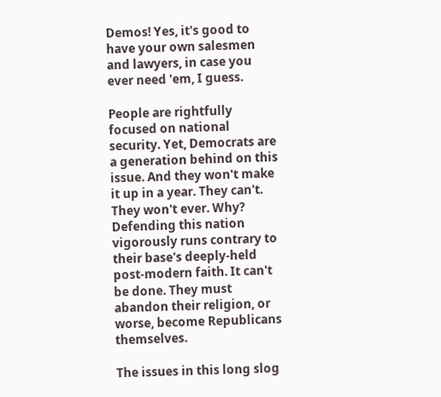Demos! Yes, it's good to have your own salesmen and lawyers, in case you ever need 'em, I guess.

People are rightfully focused on national security. Yet, Democrats are a generation behind on this issue. And they won't make it up in a year. They can't. They won't ever. Why? Defending this nation vigorously runs contrary to their base's deeply-held post-modern faith. It can't be done. They must abandon their religion, or worse, become Republicans themselves.

The issues in this long slog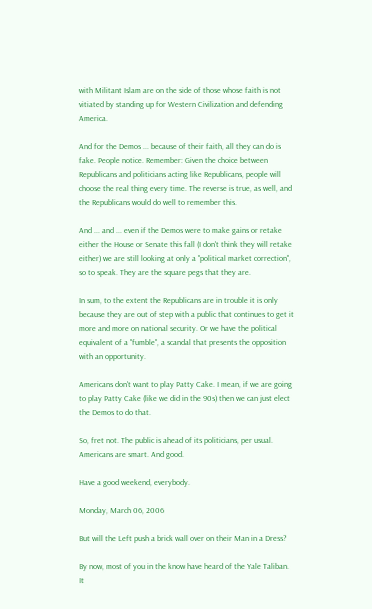with Militant Islam are on the side of those whose faith is not vitiated by standing up for Western Civilization and defending America.

And for the Demos ... because of their faith, all they can do is fake. People notice. Remember: Given the choice between Republicans and politicians acting like Republicans, people will choose the real thing every time. The reverse is true, as well, and the Republicans would do well to remember this.

And ... and ... even if the Demos were to make gains or retake either the House or Senate this fall (I don't think they will retake either) we are still looking at only a "political market correction", so to speak. They are the square pegs that they are.

In sum, to the extent the Republicans are in trouble it is only because they are out of step with a public that continues to get it more and more on national security. Or we have the political equivalent of a "fumble", a scandal that presents the opposition with an opportunity.

Americans don't want to play Patty Cake. I mean, if we are going to play Patty Cake (like we did in the 90s) then we can just elect the Demos to do that.

So, fret not. The public is ahead of its politicians, per usual. Americans are smart. And good.

Have a good weekend, everybody.

Monday, March 06, 2006

But will the Left push a brick wall over on their Man in a Dress?

By now, most of you in the know have heard of the Yale Taliban. It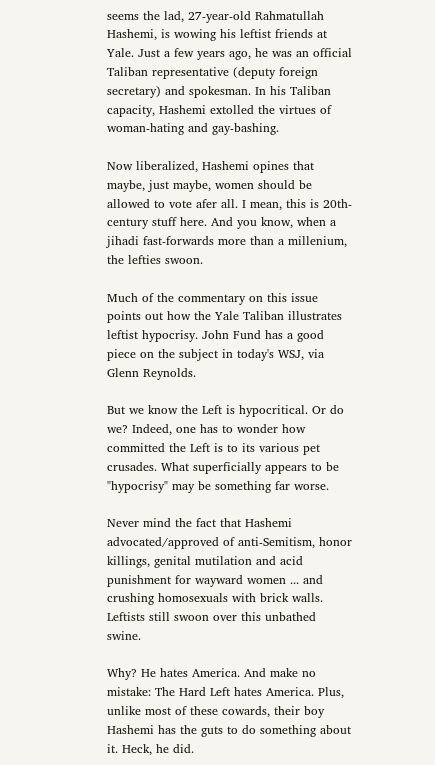seems the lad, 27-year-old Rahmatullah Hashemi, is wowing his leftist friends at Yale. Just a few years ago, he was an official Taliban representative (deputy foreign secretary) and spokesman. In his Taliban capacity, Hashemi extolled the virtues of woman-hating and gay-bashing.

Now liberalized, Hashemi opines that maybe, just maybe, women should be allowed to vote afer all. I mean, this is 20th-century stuff here. And you know, when a jihadi fast-forwards more than a millenium, the lefties swoon.

Much of the commentary on this issue points out how the Yale Taliban illustrates leftist hypocrisy. John Fund has a good piece on the subject in today's WSJ, via Glenn Reynolds.

But we know the Left is hypocritical. Or do we? Indeed, one has to wonder how committed the Left is to its various pet crusades. What superficially appears to be "hypocrisy" may be something far worse.

Never mind the fact that Hashemi advocated/approved of anti-Semitism, honor killings, genital mutilation and acid punishment for wayward women ... and crushing homosexuals with brick walls. Leftists still swoon over this unbathed swine.

Why? He hates America. And make no mistake: The Hard Left hates America. Plus, unlike most of these cowards, their boy Hashemi has the guts to do something about it. Heck, he did.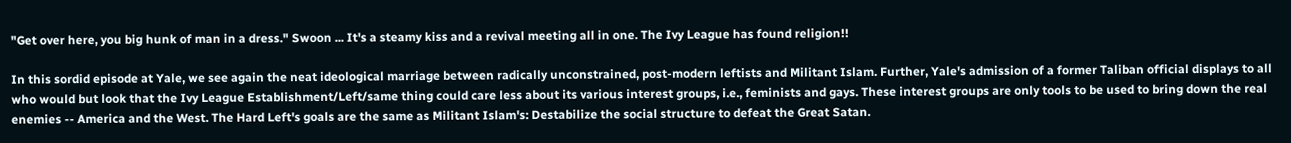"Get over here, you big hunk of man in a dress." Swoon ... It's a steamy kiss and a revival meeting all in one. The Ivy League has found religion!!

In this sordid episode at Yale, we see again the neat ideological marriage between radically unconstrained, post-modern leftists and Militant Islam. Further, Yale's admission of a former Taliban official displays to all who would but look that the Ivy League Establishment/Left/same thing could care less about its various interest groups, i.e., feminists and gays. These interest groups are only tools to be used to bring down the real enemies -- America and the West. The Hard Left's goals are the same as Militant Islam's: Destabilize the social structure to defeat the Great Satan.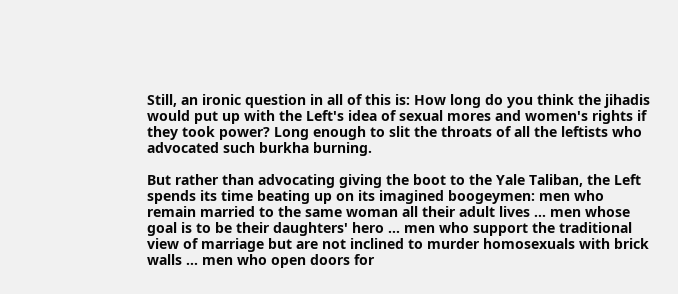Still, an ironic question in all of this is: How long do you think the jihadis would put up with the Left's idea of sexual mores and women's rights if they took power? Long enough to slit the throats of all the leftists who advocated such burkha burning.

But rather than advocating giving the boot to the Yale Taliban, the Left spends its time beating up on its imagined boogeymen: men who remain married to the same woman all their adult lives ... men whose goal is to be their daughters' hero ... men who support the traditional view of marriage but are not inclined to murder homosexuals with brick walls ... men who open doors for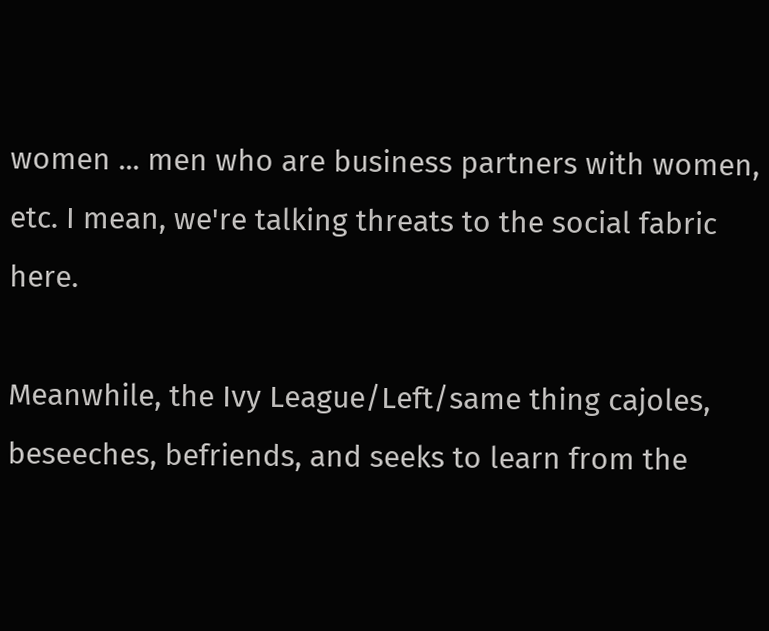women ... men who are business partners with women, etc. I mean, we're talking threats to the social fabric here.

Meanwhile, the Ivy League/Left/same thing cajoles, beseeches, befriends, and seeks to learn from the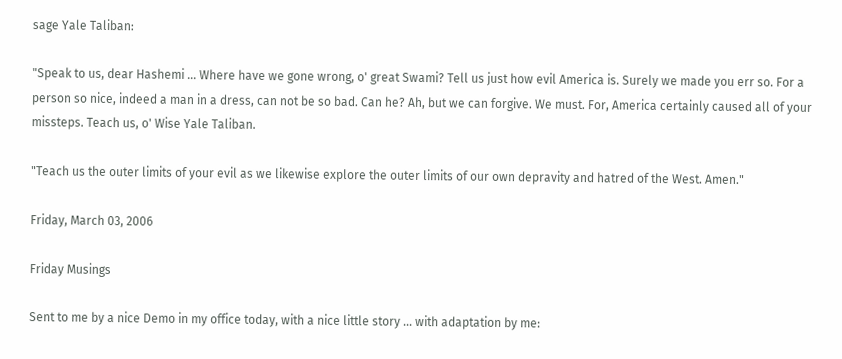sage Yale Taliban:

"Speak to us, dear Hashemi ... Where have we gone wrong, o' great Swami? Tell us just how evil America is. Surely we made you err so. For a person so nice, indeed a man in a dress, can not be so bad. Can he? Ah, but we can forgive. We must. For, America certainly caused all of your missteps. Teach us, o' Wise Yale Taliban.

"Teach us the outer limits of your evil as we likewise explore the outer limits of our own depravity and hatred of the West. Amen."

Friday, March 03, 2006

Friday Musings

Sent to me by a nice Demo in my office today, with a nice little story ... with adaptation by me: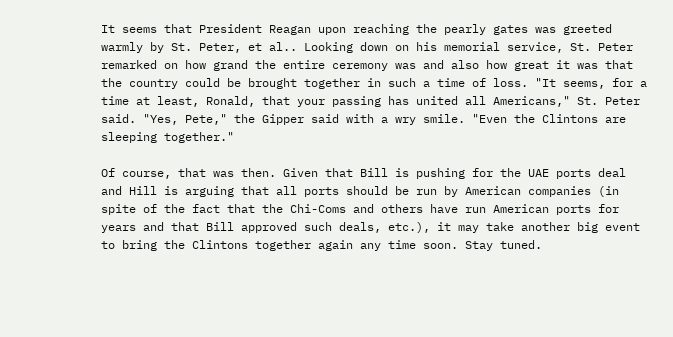It seems that President Reagan upon reaching the pearly gates was greeted warmly by St. Peter, et al.. Looking down on his memorial service, St. Peter remarked on how grand the entire ceremony was and also how great it was that the country could be brought together in such a time of loss. "It seems, for a time at least, Ronald, that your passing has united all Americans," St. Peter said. "Yes, Pete," the Gipper said with a wry smile. "Even the Clintons are sleeping together."

Of course, that was then. Given that Bill is pushing for the UAE ports deal and Hill is arguing that all ports should be run by American companies (in spite of the fact that the Chi-Coms and others have run American ports for years and that Bill approved such deals, etc.), it may take another big event to bring the Clintons together again any time soon. Stay tuned.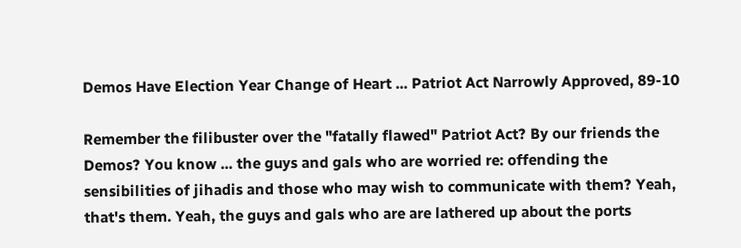Demos Have Election Year Change of Heart ... Patriot Act Narrowly Approved, 89-10

Remember the filibuster over the "fatally flawed" Patriot Act? By our friends the Demos? You know ... the guys and gals who are worried re: offending the sensibilities of jihadis and those who may wish to communicate with them? Yeah, that's them. Yeah, the guys and gals who are are lathered up about the ports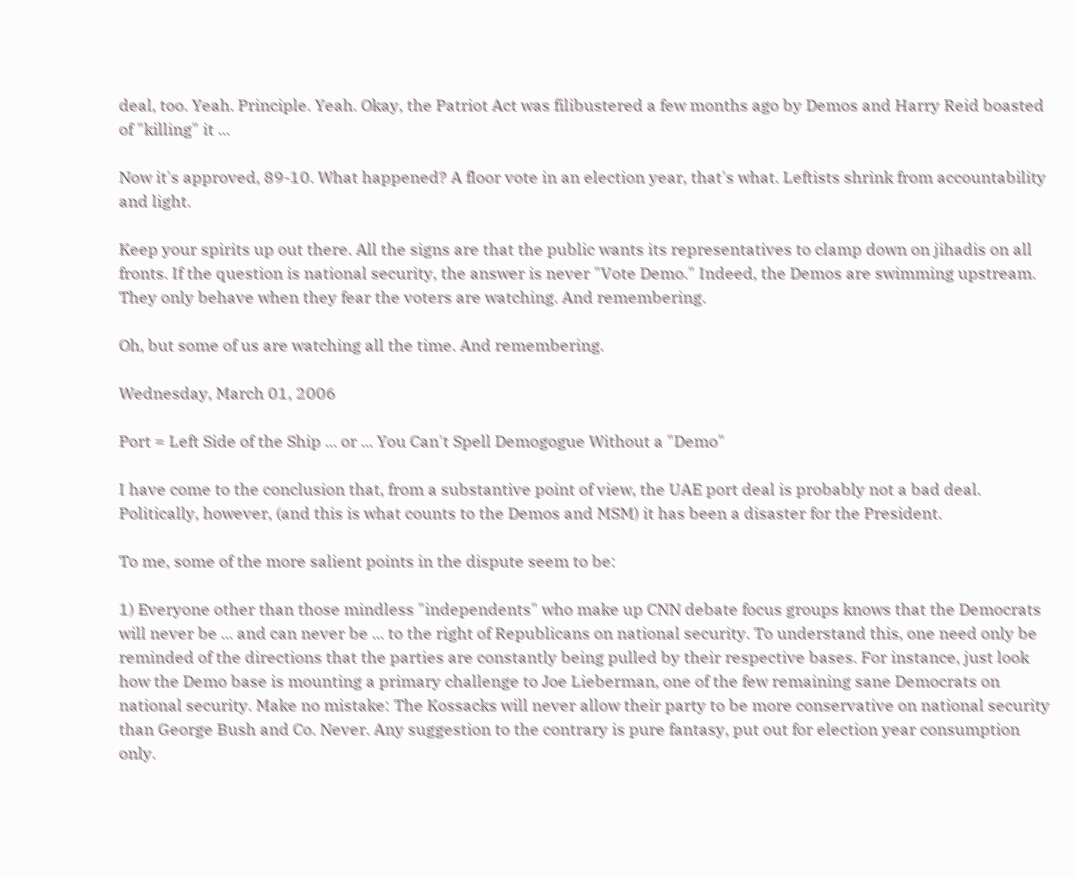deal, too. Yeah. Principle. Yeah. Okay, the Patriot Act was filibustered a few months ago by Demos and Harry Reid boasted of "killing" it ...

Now it's approved, 89-10. What happened? A floor vote in an election year, that's what. Leftists shrink from accountability and light.

Keep your spirits up out there. All the signs are that the public wants its representatives to clamp down on jihadis on all fronts. If the question is national security, the answer is never "Vote Demo." Indeed, the Demos are swimming upstream. They only behave when they fear the voters are watching. And remembering.

Oh, but some of us are watching all the time. And remembering.

Wednesday, March 01, 2006

Port = Left Side of the Ship ... or ... You Can't Spell Demogogue Without a "Demo"

I have come to the conclusion that, from a substantive point of view, the UAE port deal is probably not a bad deal. Politically, however, (and this is what counts to the Demos and MSM) it has been a disaster for the President.

To me, some of the more salient points in the dispute seem to be:

1) Everyone other than those mindless "independents" who make up CNN debate focus groups knows that the Democrats will never be ... and can never be ... to the right of Republicans on national security. To understand this, one need only be reminded of the directions that the parties are constantly being pulled by their respective bases. For instance, just look how the Demo base is mounting a primary challenge to Joe Lieberman, one of the few remaining sane Democrats on national security. Make no mistake: The Kossacks will never allow their party to be more conservative on national security than George Bush and Co. Never. Any suggestion to the contrary is pure fantasy, put out for election year consumption only.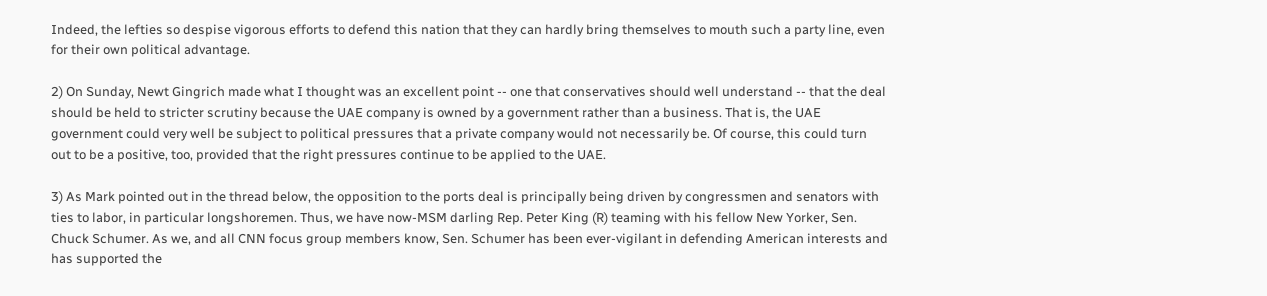Indeed, the lefties so despise vigorous efforts to defend this nation that they can hardly bring themselves to mouth such a party line, even for their own political advantage.

2) On Sunday, Newt Gingrich made what I thought was an excellent point -- one that conservatives should well understand -- that the deal should be held to stricter scrutiny because the UAE company is owned by a government rather than a business. That is, the UAE government could very well be subject to political pressures that a private company would not necessarily be. Of course, this could turn out to be a positive, too, provided that the right pressures continue to be applied to the UAE.

3) As Mark pointed out in the thread below, the opposition to the ports deal is principally being driven by congressmen and senators with ties to labor, in particular longshoremen. Thus, we have now-MSM darling Rep. Peter King (R) teaming with his fellow New Yorker, Sen. Chuck Schumer. As we, and all CNN focus group members know, Sen. Schumer has been ever-vigilant in defending American interests and has supported the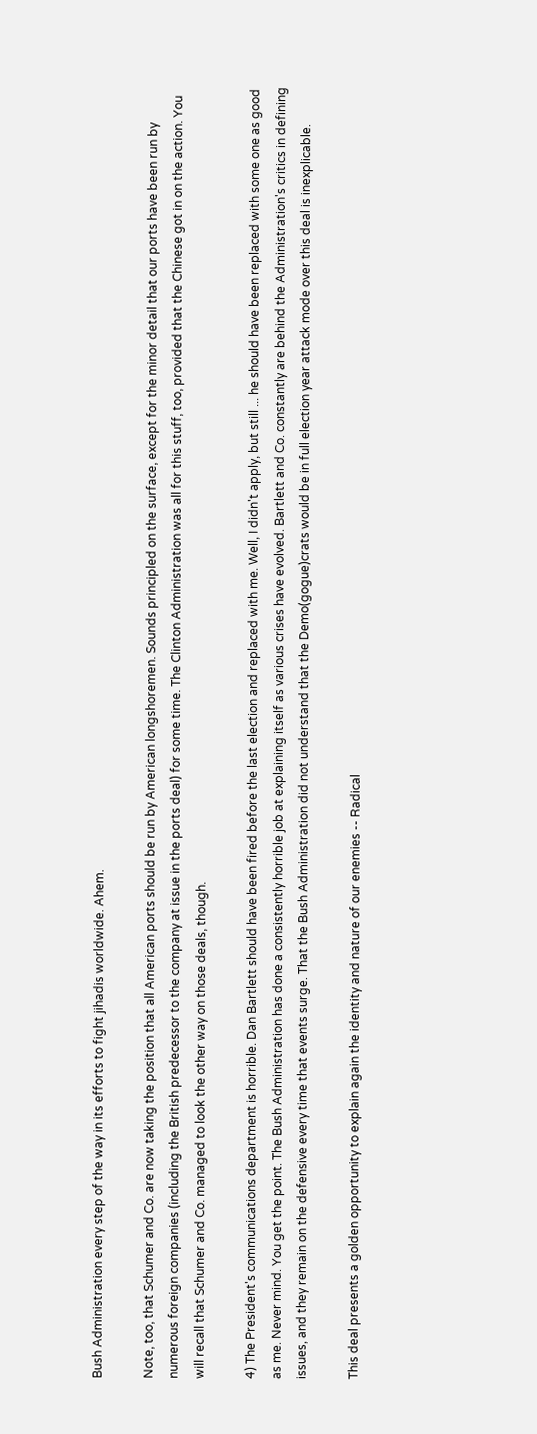Bush Administration every step of the way in its efforts to fight jihadis worldwide. Ahem.

Note, too, that Schumer and Co. are now taking the position that all American ports should be run by American longshoremen. Sounds principled on the surface, except for the minor detail that our ports have been run by numerous foreign companies (including the British predecessor to the company at issue in the ports deal) for some time. The Clinton Administration was all for this stuff, too, provided that the Chinese got in on the action. You will recall that Schumer and Co. managed to look the other way on those deals, though.

4) The President's communications department is horrible. Dan Bartlett should have been fired before the last election and replaced with me. Well, I didn't apply, but still ... he should have been replaced with some one as good as me. Never mind. You get the point. The Bush Administration has done a consistently horrible job at explaining itself as various crises have evolved. Bartlett and Co. constantly are behind the Administration's critics in defining issues, and they remain on the defensive every time that events surge. That the Bush Administration did not understand that the Demo(gogue)crats would be in full election year attack mode over this deal is inexplicable.

This deal presents a golden opportunity to explain again the identity and nature of our enemies -- Radical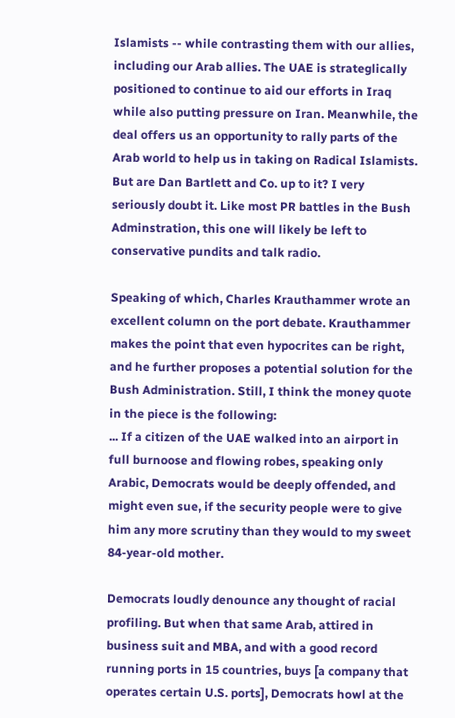Islamists -- while contrasting them with our allies, including our Arab allies. The UAE is strateglically positioned to continue to aid our efforts in Iraq while also putting pressure on Iran. Meanwhile, the deal offers us an opportunity to rally parts of the Arab world to help us in taking on Radical Islamists. But are Dan Bartlett and Co. up to it? I very seriously doubt it. Like most PR battles in the Bush Adminstration, this one will likely be left to conservative pundits and talk radio.

Speaking of which, Charles Krauthammer wrote an excellent column on the port debate. Krauthammer makes the point that even hypocrites can be right, and he further proposes a potential solution for the Bush Administration. Still, I think the money quote in the piece is the following:
... If a citizen of the UAE walked into an airport in full burnoose and flowing robes, speaking only Arabic, Democrats would be deeply offended, and might even sue, if the security people were to give him any more scrutiny than they would to my sweet 84-year-old mother.

Democrats loudly denounce any thought of racial profiling. But when that same Arab, attired in business suit and MBA, and with a good record running ports in 15 countries, buys [a company that operates certain U.S. ports], Democrats howl at the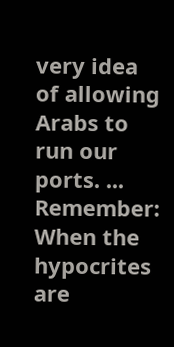very idea of allowing Arabs to run our ports. ...
Remember: When the hypocrites are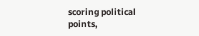scoring political points,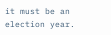it must be an election year.